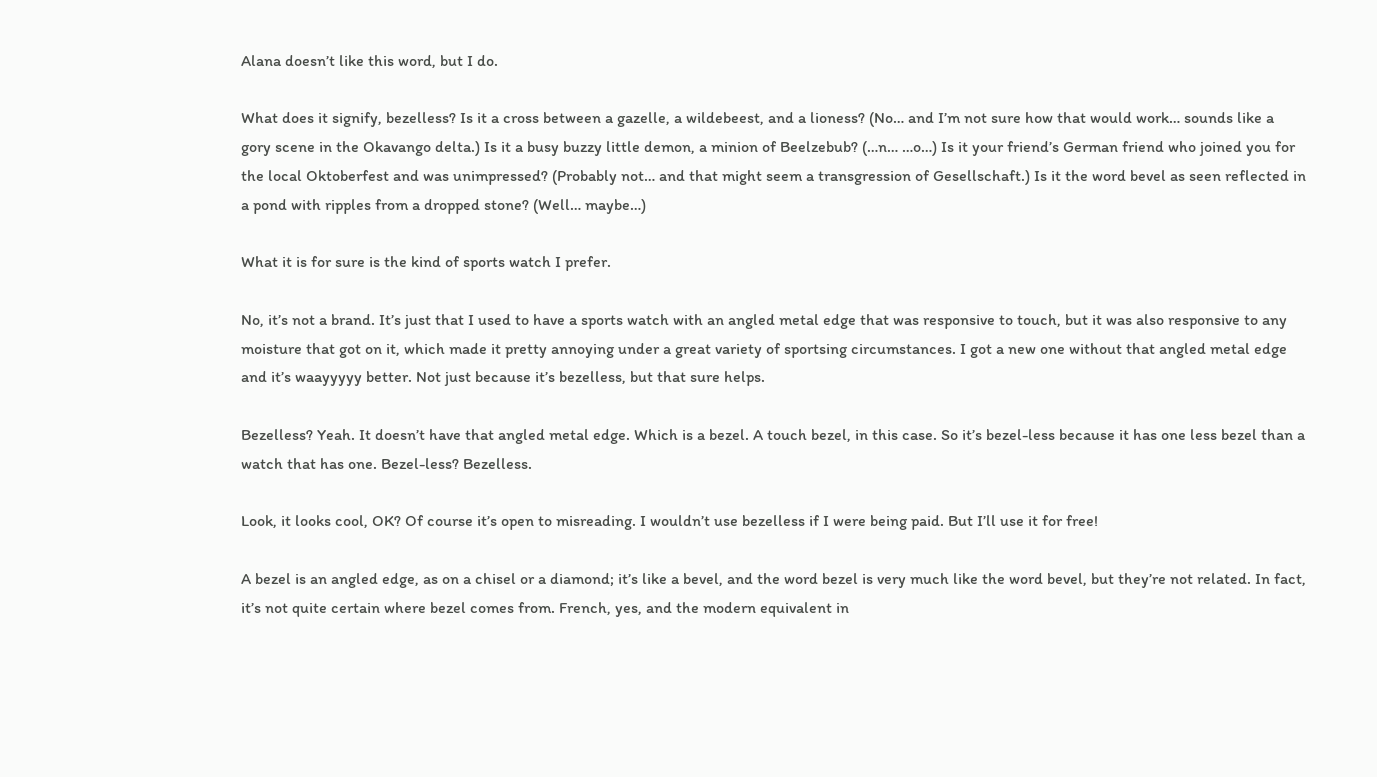Alana doesn’t like this word, but I do.

What does it signify, bezelless? Is it a cross between a gazelle, a wildebeest, and a lioness? (No… and I’m not sure how that would work… sounds like a gory scene in the Okavango delta.) Is it a busy buzzy little demon, a minion of Beelzebub? (…n… …o…) Is it your friend’s German friend who joined you for the local Oktoberfest and was unimpressed? (Probably not… and that might seem a transgression of Gesellschaft.) Is it the word bevel as seen reflected in a pond with ripples from a dropped stone? (Well… maybe…)

What it is for sure is the kind of sports watch I prefer.

No, it’s not a brand. It’s just that I used to have a sports watch with an angled metal edge that was responsive to touch, but it was also responsive to any moisture that got on it, which made it pretty annoying under a great variety of sportsing circumstances. I got a new one without that angled metal edge and it’s waayyyyy better. Not just because it’s bezelless, but that sure helps.

Bezelless? Yeah. It doesn’t have that angled metal edge. Which is a bezel. A touch bezel, in this case. So it’s bezel-less because it has one less bezel than a watch that has one. Bezel-less? Bezelless.

Look, it looks cool, OK? Of course it’s open to misreading. I wouldn’t use bezelless if I were being paid. But I’ll use it for free!

A bezel is an angled edge, as on a chisel or a diamond; it’s like a bevel, and the word bezel is very much like the word bevel, but they’re not related. In fact, it’s not quite certain where bezel comes from. French, yes, and the modern equivalent in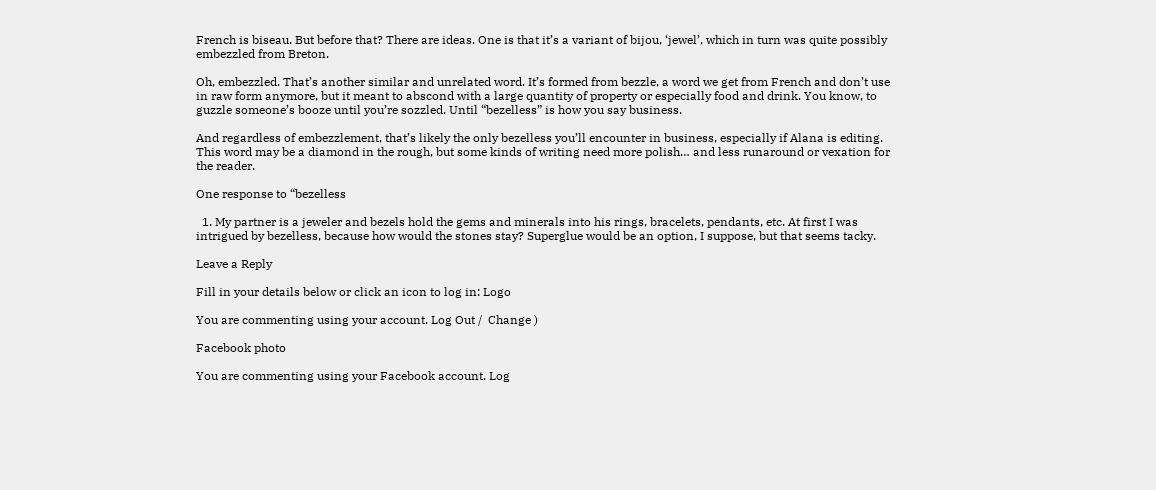French is biseau. But before that? There are ideas. One is that it’s a variant of bijou, ‘jewel’, which in turn was quite possibly embezzled from Breton.

Oh, embezzled. That’s another similar and unrelated word. It’s formed from bezzle, a word we get from French and don’t use in raw form anymore, but it meant to abscond with a large quantity of property or especially food and drink. You know, to guzzle someone’s booze until you’re sozzled. Until “bezelless” is how you say business.

And regardless of embezzlement, that’s likely the only bezelless you’ll encounter in business, especially if Alana is editing. This word may be a diamond in the rough, but some kinds of writing need more polish… and less runaround or vexation for the reader.

One response to “bezelless

  1. My partner is a jeweler and bezels hold the gems and minerals into his rings, bracelets, pendants, etc. At first I was intrigued by bezelless, because how would the stones stay? Superglue would be an option, I suppose, but that seems tacky.

Leave a Reply

Fill in your details below or click an icon to log in: Logo

You are commenting using your account. Log Out /  Change )

Facebook photo

You are commenting using your Facebook account. Log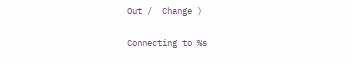Out /  Change )

Connecting to %s